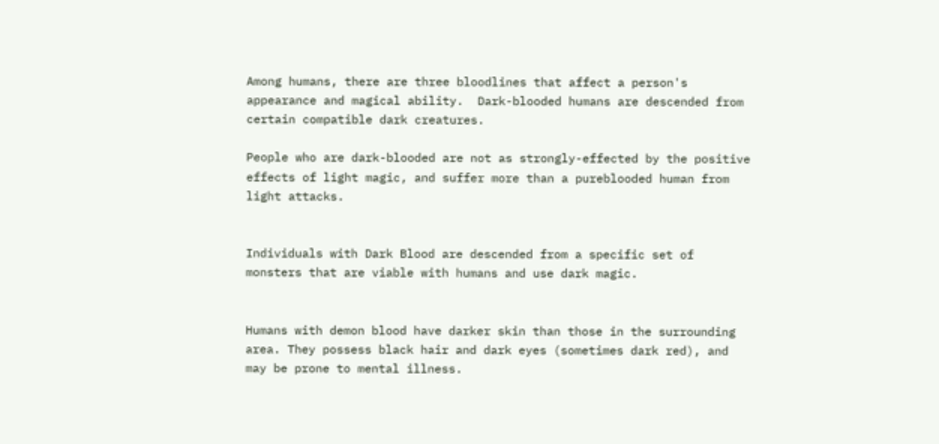Among humans, there are three bloodlines that affect a person's appearance and magical ability.  Dark-blooded humans are descended from certain compatible dark creatures.

People who are dark-blooded are not as strongly-effected by the positive effects of light magic, and suffer more than a pureblooded human from light attacks.


Individuals with Dark Blood are descended from a specific set of monsters that are viable with humans and use dark magic.


Humans with demon blood have darker skin than those in the surrounding area. They possess black hair and dark eyes (sometimes dark red), and may be prone to mental illness.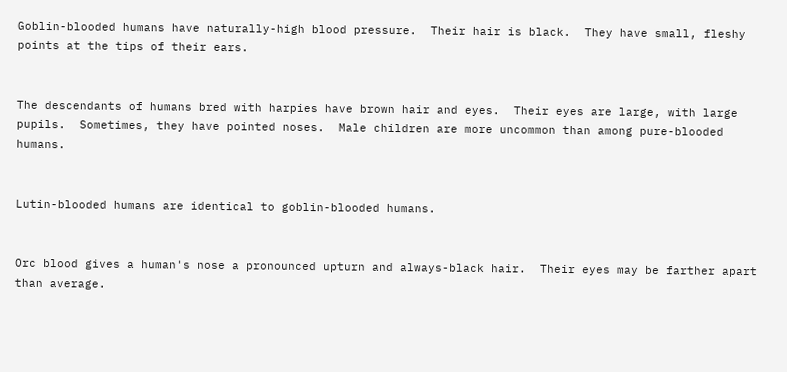Goblin-blooded humans have naturally-high blood pressure.  Their hair is black.  They have small, fleshy points at the tips of their ears.


The descendants of humans bred with harpies have brown hair and eyes.  Their eyes are large, with large pupils.  Sometimes, they have pointed noses.  Male children are more uncommon than among pure-blooded humans.


Lutin-blooded humans are identical to goblin-blooded humans.


Orc blood gives a human's nose a pronounced upturn and always-black hair.  Their eyes may be farther apart than average.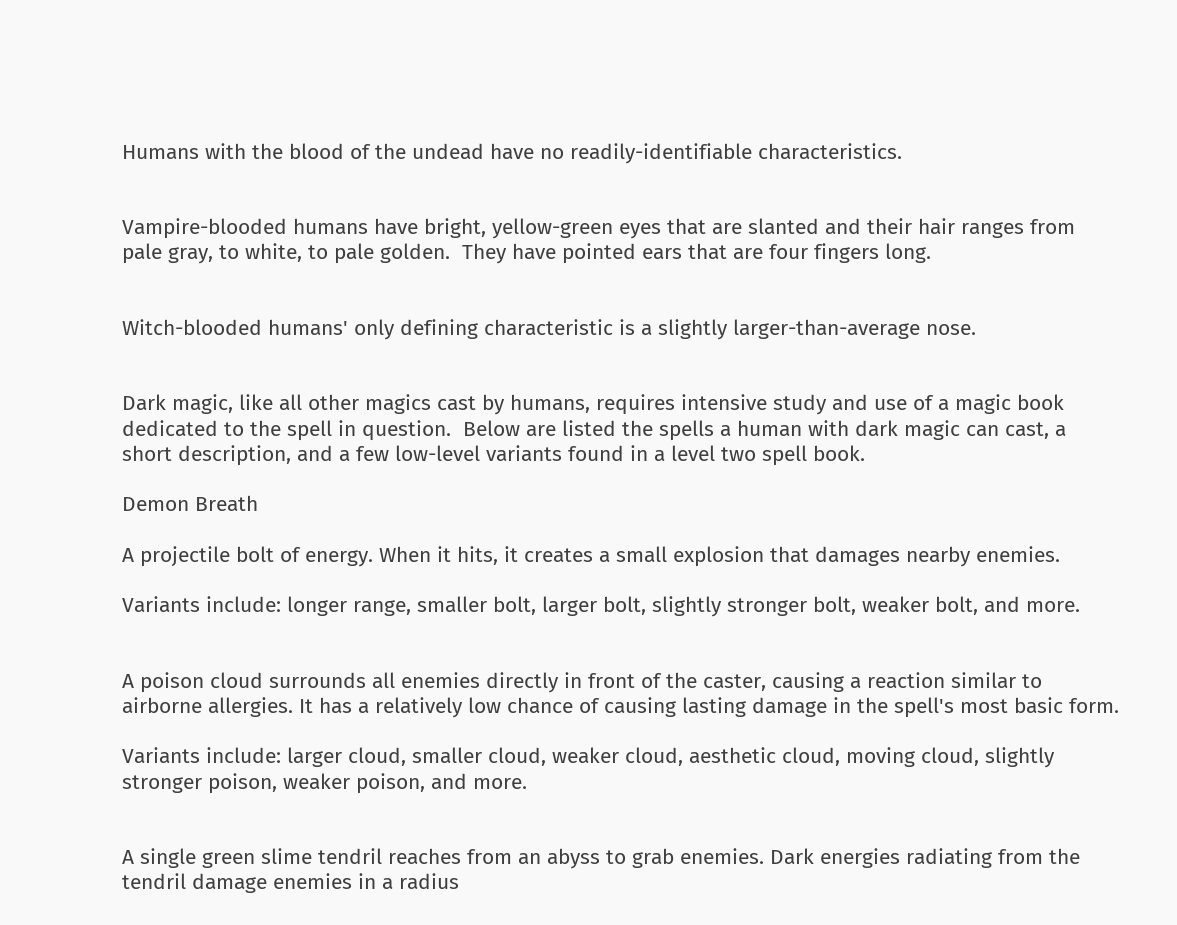Humans with the blood of the undead have no readily-identifiable characteristics.


Vampire-blooded humans have bright, yellow-green eyes that are slanted and their hair ranges from pale gray, to white, to pale golden.  They have pointed ears that are four fingers long.


Witch-blooded humans' only defining characteristic is a slightly larger-than-average nose.


Dark magic, like all other magics cast by humans, requires intensive study and use of a magic book dedicated to the spell in question.  Below are listed the spells a human with dark magic can cast, a short description, and a few low-level variants found in a level two spell book.

Demon Breath

A projectile bolt of energy. When it hits, it creates a small explosion that damages nearby enemies.

Variants include: longer range, smaller bolt, larger bolt, slightly stronger bolt, weaker bolt, and more.


A poison cloud surrounds all enemies directly in front of the caster, causing a reaction similar to airborne allergies. It has a relatively low chance of causing lasting damage in the spell's most basic form.

Variants include: larger cloud, smaller cloud, weaker cloud, aesthetic cloud, moving cloud, slightly stronger poison, weaker poison, and more.


A single green slime tendril reaches from an abyss to grab enemies. Dark energies radiating from the tendril damage enemies in a radius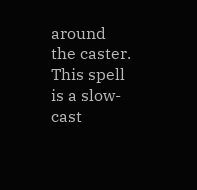around the caster.  This spell is a slow-cast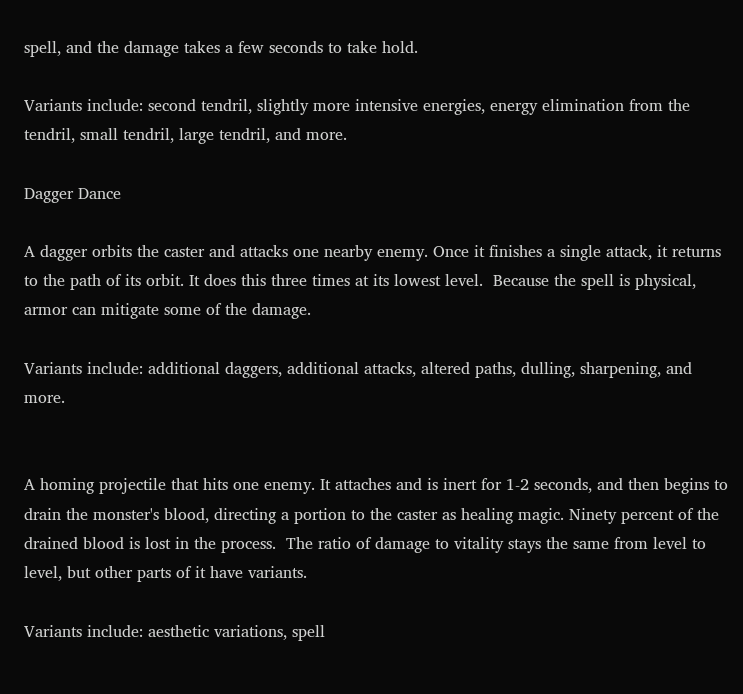spell, and the damage takes a few seconds to take hold.

Variants include: second tendril, slightly more intensive energies, energy elimination from the tendril, small tendril, large tendril, and more.

Dagger Dance

A dagger orbits the caster and attacks one nearby enemy. Once it finishes a single attack, it returns to the path of its orbit. It does this three times at its lowest level.  Because the spell is physical, armor can mitigate some of the damage.

Variants include: additional daggers, additional attacks, altered paths, dulling, sharpening, and more.


A homing projectile that hits one enemy. It attaches and is inert for 1-2 seconds, and then begins to drain the monster's blood, directing a portion to the caster as healing magic. Ninety percent of the drained blood is lost in the process.  The ratio of damage to vitality stays the same from level to level, but other parts of it have variants.

Variants include: aesthetic variations, spell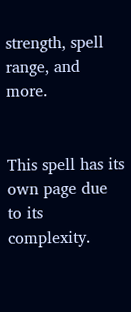strength, spell range, and more.


This spell has its own page due to its complexity.